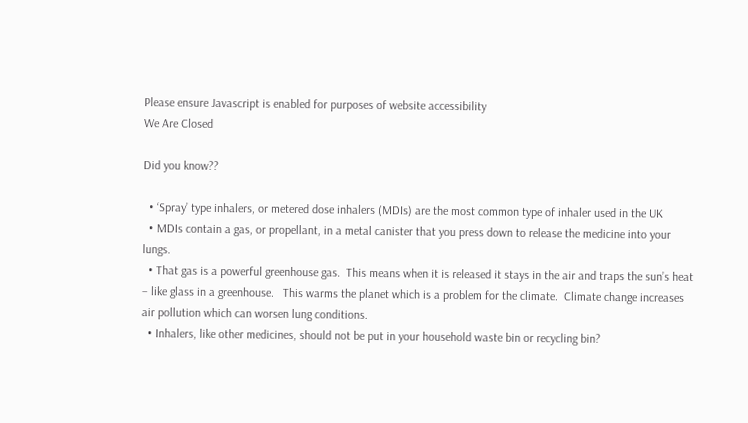Please ensure Javascript is enabled for purposes of website accessibility
We Are Closed

Did you know??

  • ‘Spray’ type inhalers, or metered dose inhalers (MDIs) are the most common type of inhaler used in the UK
  • MDIs contain a gas, or propellant, in a metal canister that you press down to release the medicine into your lungs.
  • That gas is a powerful greenhouse gas.  This means when it is released it stays in the air and traps the sun’s heat – like glass in a greenhouse.   This warms the planet which is a problem for the climate.  Climate change increases air pollution which can worsen lung conditions.
  • Inhalers, like other medicines, should not be put in your household waste bin or recycling bin?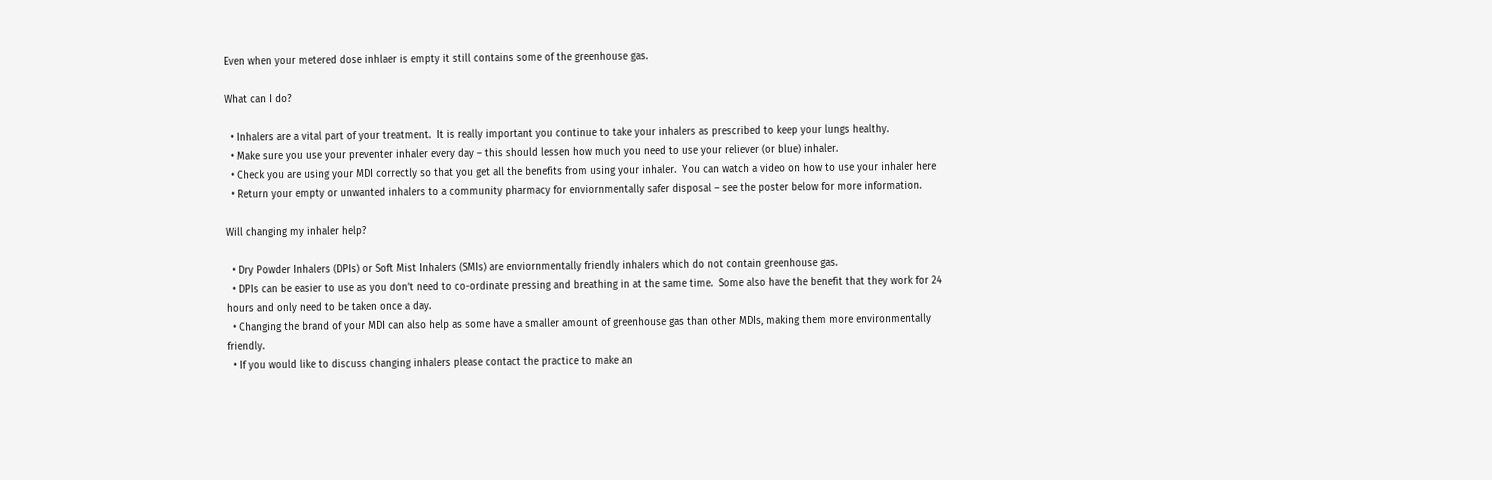Even when your metered dose inhlaer is empty it still contains some of the greenhouse gas.

What can I do?

  • Inhalers are a vital part of your treatment.  It is really important you continue to take your inhalers as prescribed to keep your lungs healthy.
  • Make sure you use your preventer inhaler every day – this should lessen how much you need to use your reliever (or blue) inhaler.
  • Check you are using your MDI correctly so that you get all the benefits from using your inhaler.  You can watch a video on how to use your inhaler here
  • Return your empty or unwanted inhalers to a community pharmacy for enviornmentally safer disposal – see the poster below for more information.

Will changing my inhaler help?

  • Dry Powder Inhalers (DPIs) or Soft Mist Inhalers (SMIs) are enviornmentally friendly inhalers which do not contain greenhouse gas.
  • DPIs can be easier to use as you don’t need to co-ordinate pressing and breathing in at the same time.  Some also have the benefit that they work for 24 hours and only need to be taken once a day.
  • Changing the brand of your MDI can also help as some have a smaller amount of greenhouse gas than other MDIs, making them more environmentally friendly.
  • If you would like to discuss changing inhalers please contact the practice to make an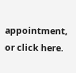appointment, or click here.